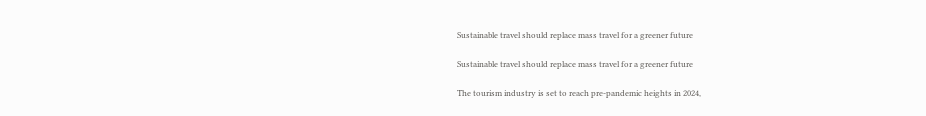Sustainable travel should replace mass travel for a greener future

Sustainable travel should replace mass travel for a greener future

The tourism industry is set to reach pre-pandemic heights in 2024,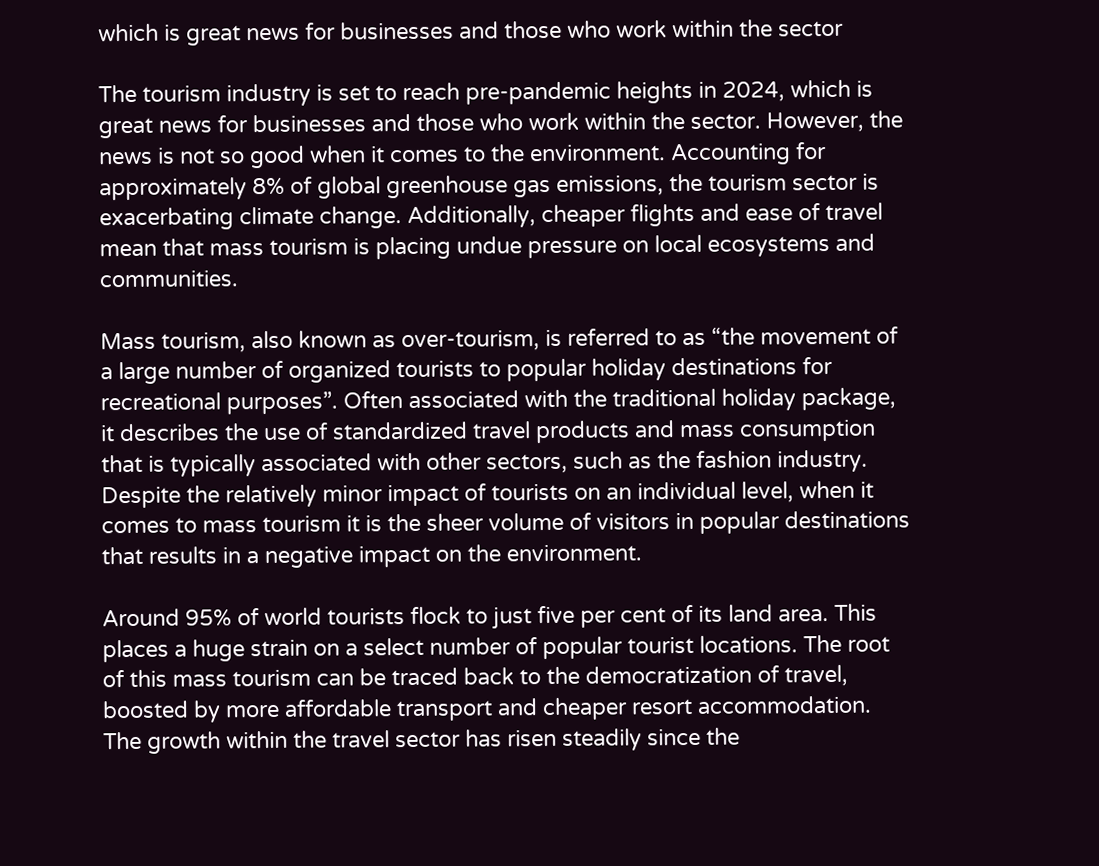which is great news for businesses and those who work within the sector

The tourism industry is set to reach pre-pandemic heights in 2024, which is great news for businesses and those who work within the sector. However, the news is not so good when it comes to the environment. Accounting for approximately 8% of global greenhouse gas emissions, the tourism sector is exacerbating climate change. Additionally, cheaper flights and ease of travel mean that mass tourism is placing undue pressure on local ecosystems and communities.

Mass tourism, also known as over-tourism, is referred to as “the movement of a large number of organized tourists to popular holiday destinations for recreational purposes”. Often associated with the traditional holiday package, it describes the use of standardized travel products and mass consumption that is typically associated with other sectors, such as the fashion industry. Despite the relatively minor impact of tourists on an individual level, when it comes to mass tourism it is the sheer volume of visitors in popular destinations that results in a negative impact on the environment.

Around 95% of world tourists flock to just five per cent of its land area. This places a huge strain on a select number of popular tourist locations. The root of this mass tourism can be traced back to the democratization of travel, boosted by more affordable transport and cheaper resort accommodation. The growth within the travel sector has risen steadily since the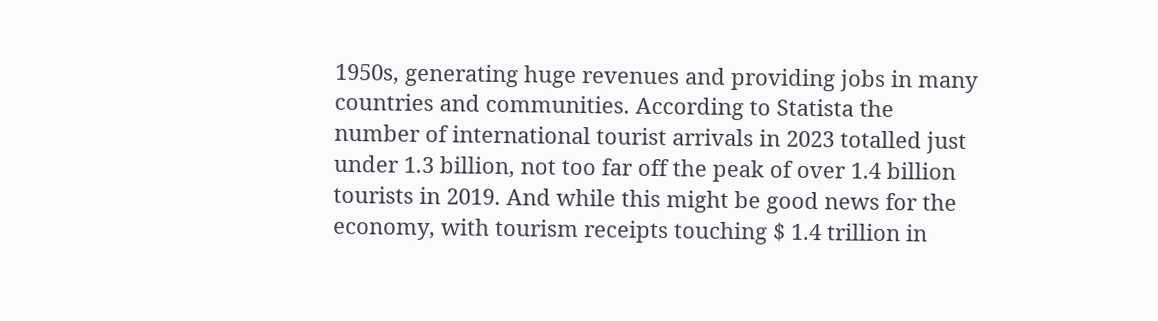1950s, generating huge revenues and providing jobs in many countries and communities. According to Statista the number of international tourist arrivals in 2023 totalled just under 1.3 billion, not too far off the peak of over 1.4 billion tourists in 2019. And while this might be good news for the economy, with tourism receipts touching $ 1.4 trillion in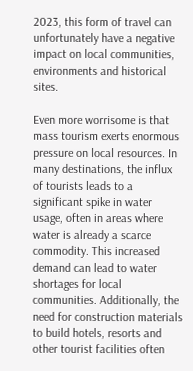2023, this form of travel can unfortunately have a negative impact on local communities, environments and historical sites.

Even more worrisome is that mass tourism exerts enormous pressure on local resources. In many destinations, the influx of tourists leads to a significant spike in water usage, often in areas where water is already a scarce commodity. This increased demand can lead to water shortages for local communities. Additionally, the need for construction materials to build hotels, resorts and other tourist facilities often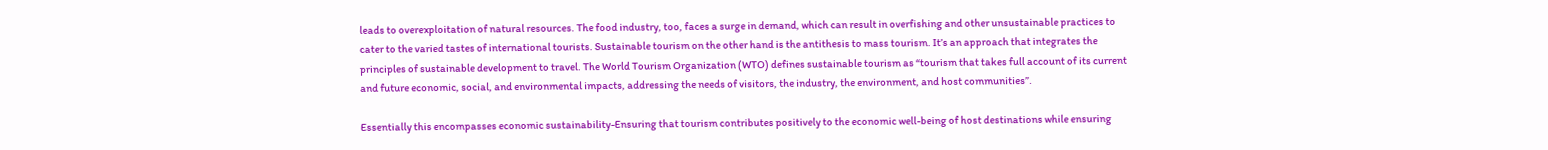leads to overexploitation of natural resources. The food industry, too, faces a surge in demand, which can result in overfishing and other unsustainable practices to cater to the varied tastes of international tourists. Sustainable tourism on the other hand is the antithesis to mass tourism. It’s an approach that integrates the principles of sustainable development to travel. The World Tourism Organization (WTO) defines sustainable tourism as “tourism that takes full account of its current and future economic, social, and environmental impacts, addressing the needs of visitors, the industry, the environment, and host communities”.

Essentially this encompasses economic sustainability-Ensuring that tourism contributes positively to the economic well-being of host destinations while ensuring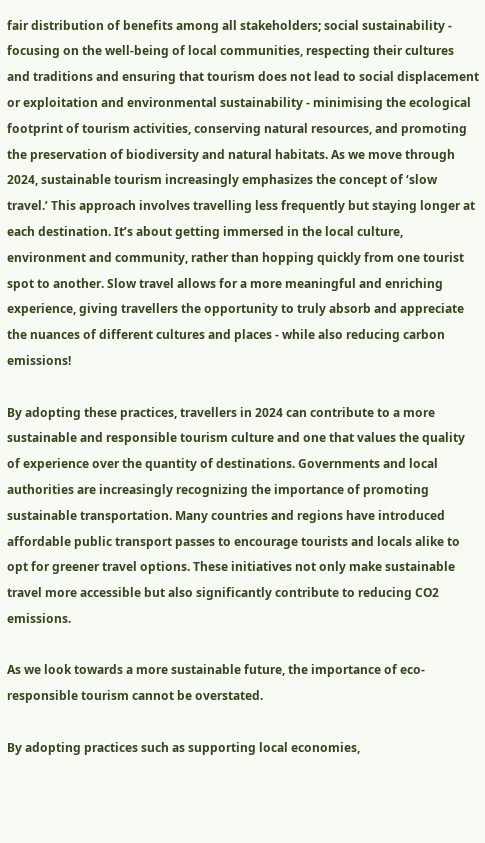fair distribution of benefits among all stakeholders; social sustainability - focusing on the well-being of local communities, respecting their cultures and traditions and ensuring that tourism does not lead to social displacement or exploitation and environmental sustainability - minimising the ecological footprint of tourism activities, conserving natural resources, and promoting the preservation of biodiversity and natural habitats. As we move through 2024, sustainable tourism increasingly emphasizes the concept of ‘slow travel.’ This approach involves travelling less frequently but staying longer at each destination. It’s about getting immersed in the local culture, environment and community, rather than hopping quickly from one tourist spot to another. Slow travel allows for a more meaningful and enriching experience, giving travellers the opportunity to truly absorb and appreciate the nuances of different cultures and places - while also reducing carbon emissions!

By adopting these practices, travellers in 2024 can contribute to a more sustainable and responsible tourism culture and one that values the quality of experience over the quantity of destinations. Governments and local authorities are increasingly recognizing the importance of promoting sustainable transportation. Many countries and regions have introduced affordable public transport passes to encourage tourists and locals alike to opt for greener travel options. These initiatives not only make sustainable travel more accessible but also significantly contribute to reducing CO2 emissions.

As we look towards a more sustainable future, the importance of eco-responsible tourism cannot be overstated.

By adopting practices such as supporting local economies,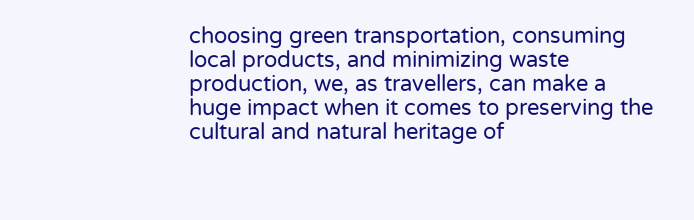choosing green transportation, consuming local products, and minimizing waste production, we, as travellers, can make a huge impact when it comes to preserving the cultural and natural heritage of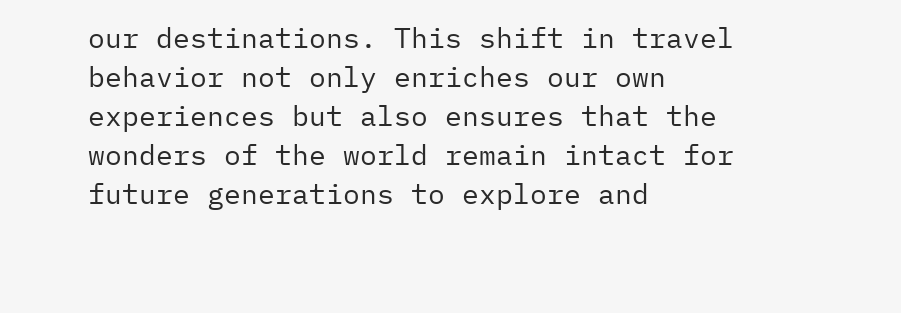our destinations. This shift in travel behavior not only enriches our own experiences but also ensures that the wonders of the world remain intact for future generations to explore and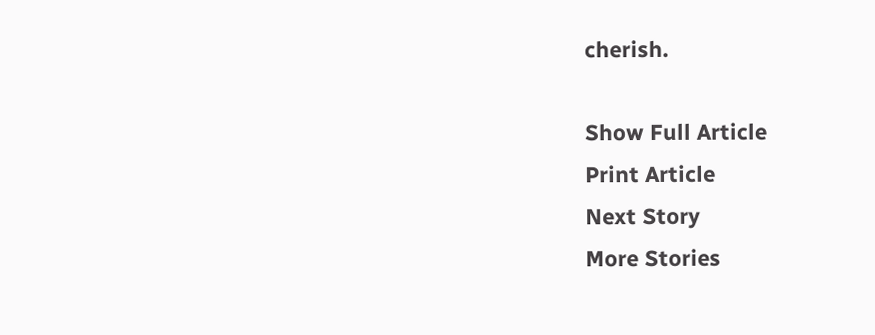cherish.

Show Full Article
Print Article
Next Story
More Stories